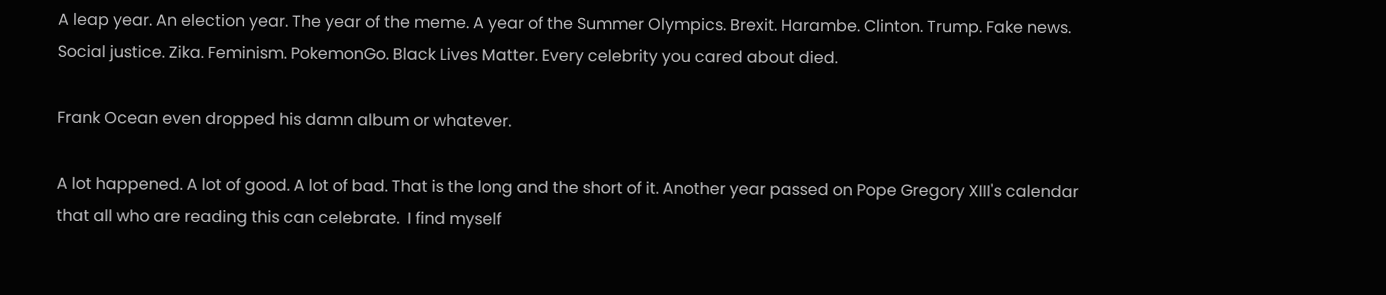A leap year. An election year. The year of the meme. A year of the Summer Olympics. Brexit. Harambe. Clinton. Trump. Fake news. Social justice. Zika. Feminism. PokemonGo. Black Lives Matter. Every celebrity you cared about died.

Frank Ocean even dropped his damn album or whatever.

A lot happened. A lot of good. A lot of bad. That is the long and the short of it. Another year passed on Pope Gregory XIII's calendar that all who are reading this can celebrate.  I find myself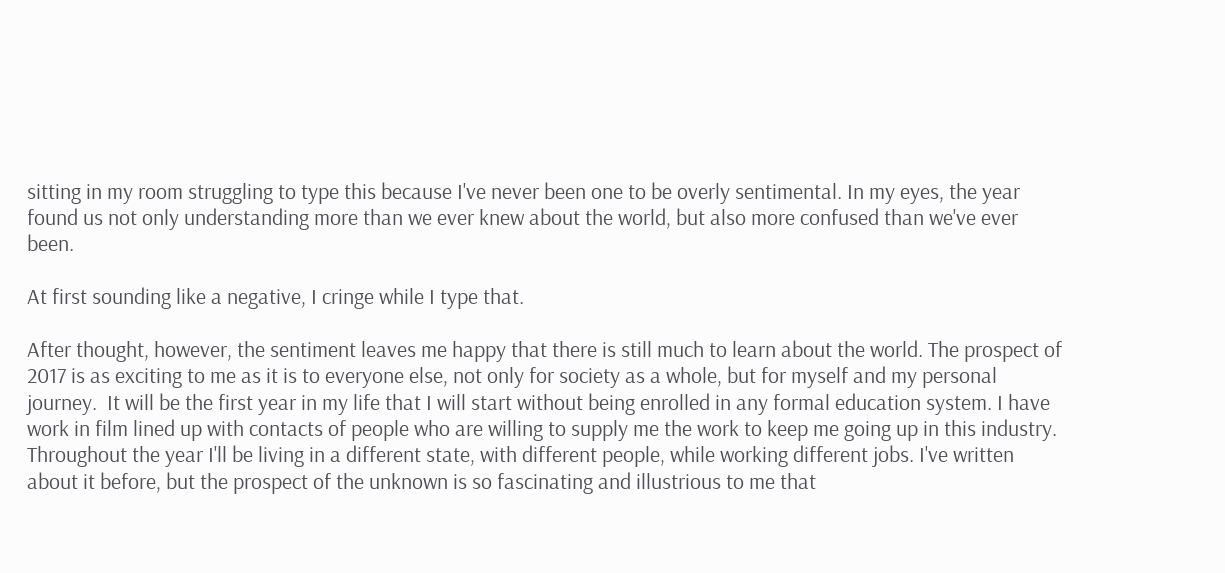sitting in my room struggling to type this because I've never been one to be overly sentimental. In my eyes, the year found us not only understanding more than we ever knew about the world, but also more confused than we've ever been.

At first sounding like a negative, I cringe while I type that.

After thought, however, the sentiment leaves me happy that there is still much to learn about the world. The prospect of 2017 is as exciting to me as it is to everyone else, not only for society as a whole, but for myself and my personal journey.  It will be the first year in my life that I will start without being enrolled in any formal education system. I have work in film lined up with contacts of people who are willing to supply me the work to keep me going up in this industry. Throughout the year I'll be living in a different state, with different people, while working different jobs. I've written about it before, but the prospect of the unknown is so fascinating and illustrious to me that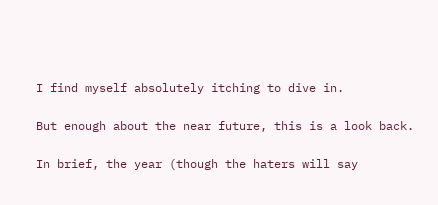I find myself absolutely itching to dive in.

But enough about the near future, this is a look back.

In brief, the year (though the haters will say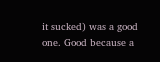it sucked) was a good one. Good because a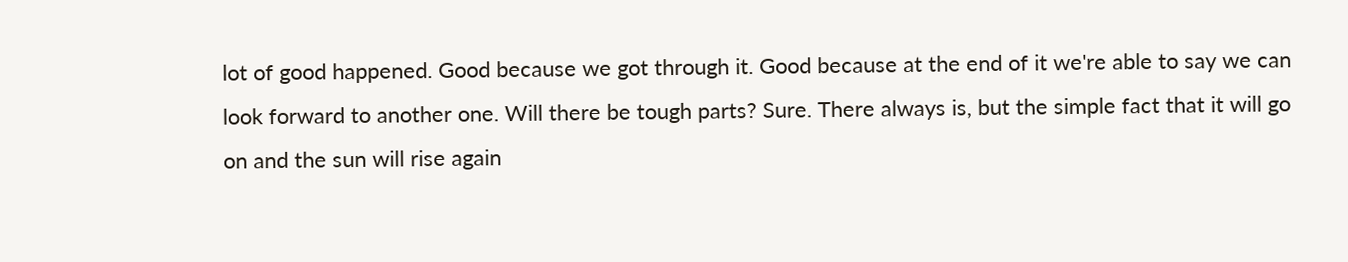lot of good happened. Good because we got through it. Good because at the end of it we're able to say we can look forward to another one. Will there be tough parts? Sure. There always is, but the simple fact that it will go on and the sun will rise again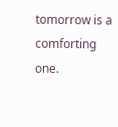tomorrow is a comforting one.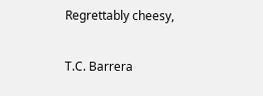Regrettably cheesy,

T.C. Barrera